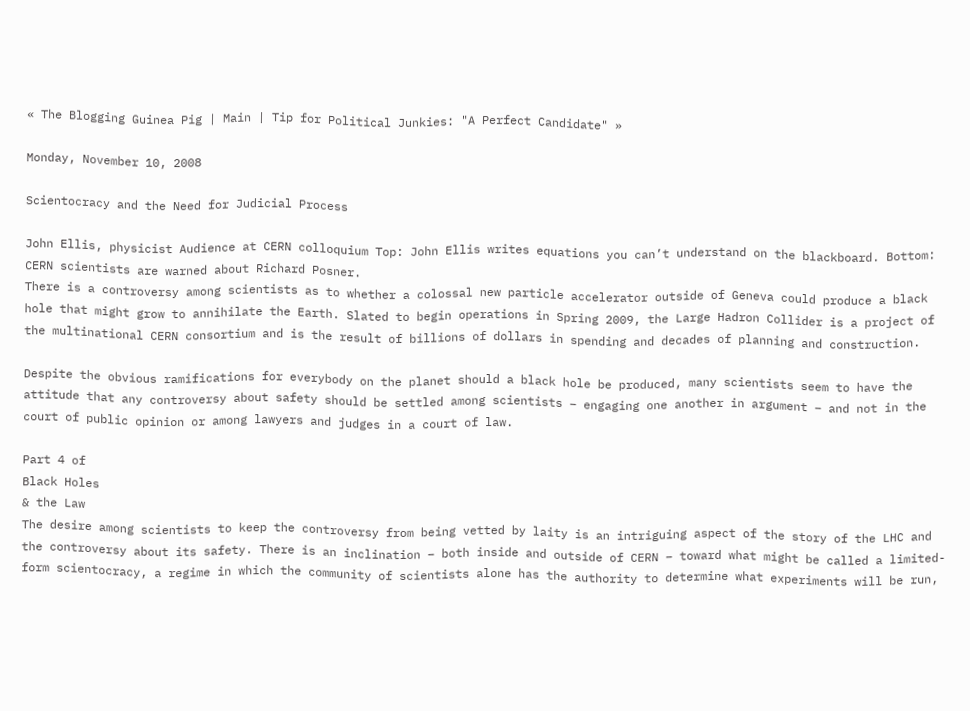« The Blogging Guinea Pig | Main | Tip for Political Junkies: "A Perfect Candidate" »

Monday, November 10, 2008

Scientocracy and the Need for Judicial Process

John Ellis, physicist Audience at CERN colloquium Top: John Ellis writes equations you can’t understand on the blackboard. Bottom: CERN scientists are warned about Richard Posner.
There is a controversy among scientists as to whether a colossal new particle accelerator outside of Geneva could produce a black hole that might grow to annihilate the Earth. Slated to begin operations in Spring 2009, the Large Hadron Collider is a project of the multinational CERN consortium and is the result of billions of dollars in spending and decades of planning and construction.

Despite the obvious ramifications for everybody on the planet should a black hole be produced, many scientists seem to have the attitude that any controversy about safety should be settled among scientists – engaging one another in argument – and not in the court of public opinion or among lawyers and judges in a court of law.

Part 4 of
Black Holes
& the Law
The desire among scientists to keep the controversy from being vetted by laity is an intriguing aspect of the story of the LHC and the controversy about its safety. There is an inclination – both inside and outside of CERN – toward what might be called a limited-form scientocracy, a regime in which the community of scientists alone has the authority to determine what experiments will be run,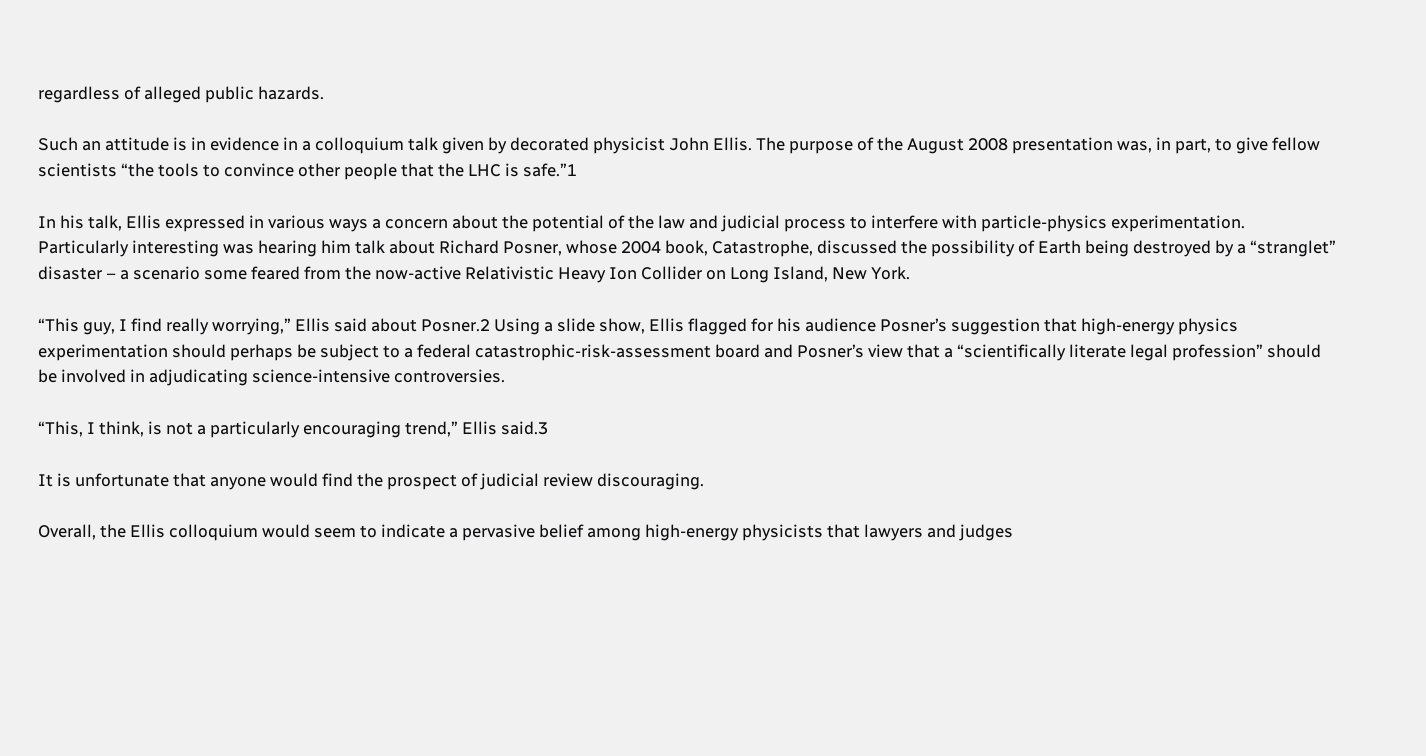regardless of alleged public hazards.

Such an attitude is in evidence in a colloquium talk given by decorated physicist John Ellis. The purpose of the August 2008 presentation was, in part, to give fellow scientists “the tools to convince other people that the LHC is safe.”1

In his talk, Ellis expressed in various ways a concern about the potential of the law and judicial process to interfere with particle-physics experimentation. Particularly interesting was hearing him talk about Richard Posner, whose 2004 book, Catastrophe, discussed the possibility of Earth being destroyed by a “stranglet” disaster – a scenario some feared from the now-active Relativistic Heavy Ion Collider on Long Island, New York.

“This guy, I find really worrying,” Ellis said about Posner.2 Using a slide show, Ellis flagged for his audience Posner’s suggestion that high-energy physics experimentation should perhaps be subject to a federal catastrophic-risk-assessment board and Posner’s view that a “scientifically literate legal profession” should be involved in adjudicating science-intensive controversies.

“This, I think, is not a particularly encouraging trend,” Ellis said.3

It is unfortunate that anyone would find the prospect of judicial review discouraging.

Overall, the Ellis colloquium would seem to indicate a pervasive belief among high-energy physicists that lawyers and judges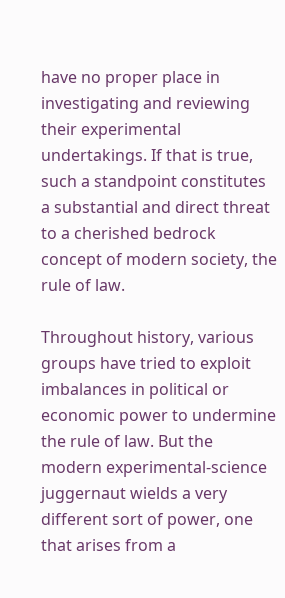have no proper place in investigating and reviewing their experimental undertakings. If that is true, such a standpoint constitutes a substantial and direct threat to a cherished bedrock concept of modern society, the rule of law.

Throughout history, various groups have tried to exploit imbalances in political or economic power to undermine the rule of law. But the modern experimental-science juggernaut wields a very different sort of power, one that arises from a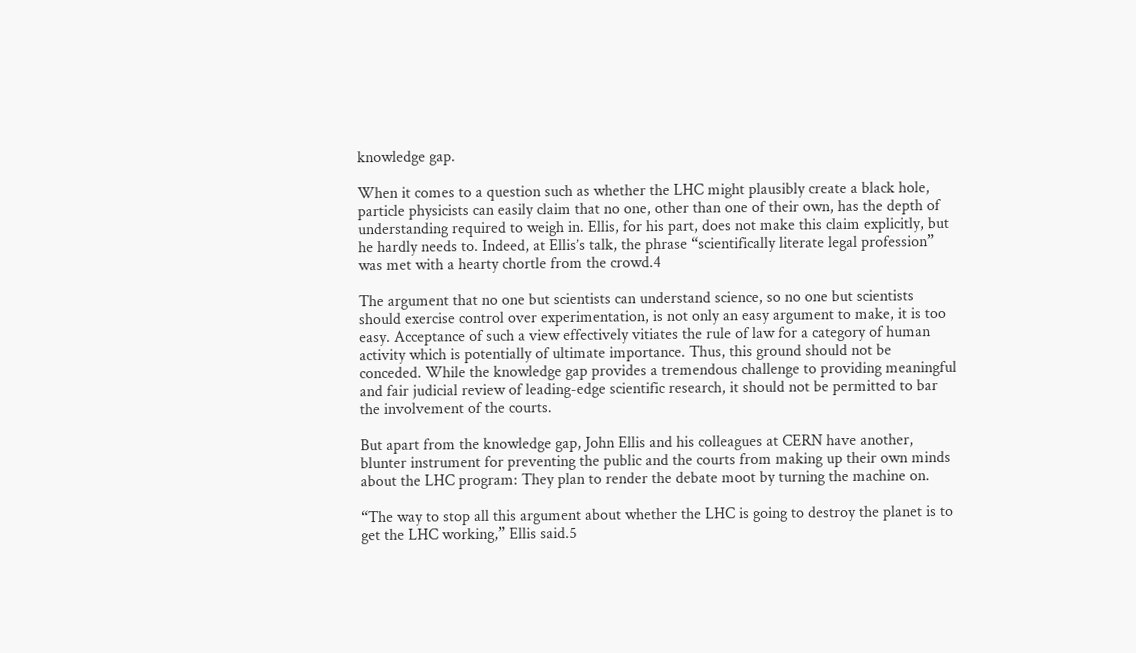knowledge gap.

When it comes to a question such as whether the LHC might plausibly create a black hole, particle physicists can easily claim that no one, other than one of their own, has the depth of understanding required to weigh in. Ellis, for his part, does not make this claim explicitly, but he hardly needs to. Indeed, at Ellis’s talk, the phrase “scientifically literate legal profession” was met with a hearty chortle from the crowd.4

The argument that no one but scientists can understand science, so no one but scientists should exercise control over experimentation, is not only an easy argument to make, it is too easy. Acceptance of such a view effectively vitiates the rule of law for a category of human activity which is potentially of ultimate importance. Thus, this ground should not be conceded. While the knowledge gap provides a tremendous challenge to providing meaningful and fair judicial review of leading-edge scientific research, it should not be permitted to bar the involvement of the courts.

But apart from the knowledge gap, John Ellis and his colleagues at CERN have another, blunter instrument for preventing the public and the courts from making up their own minds about the LHC program: They plan to render the debate moot by turning the machine on.

“The way to stop all this argument about whether the LHC is going to destroy the planet is to get the LHC working,” Ellis said.5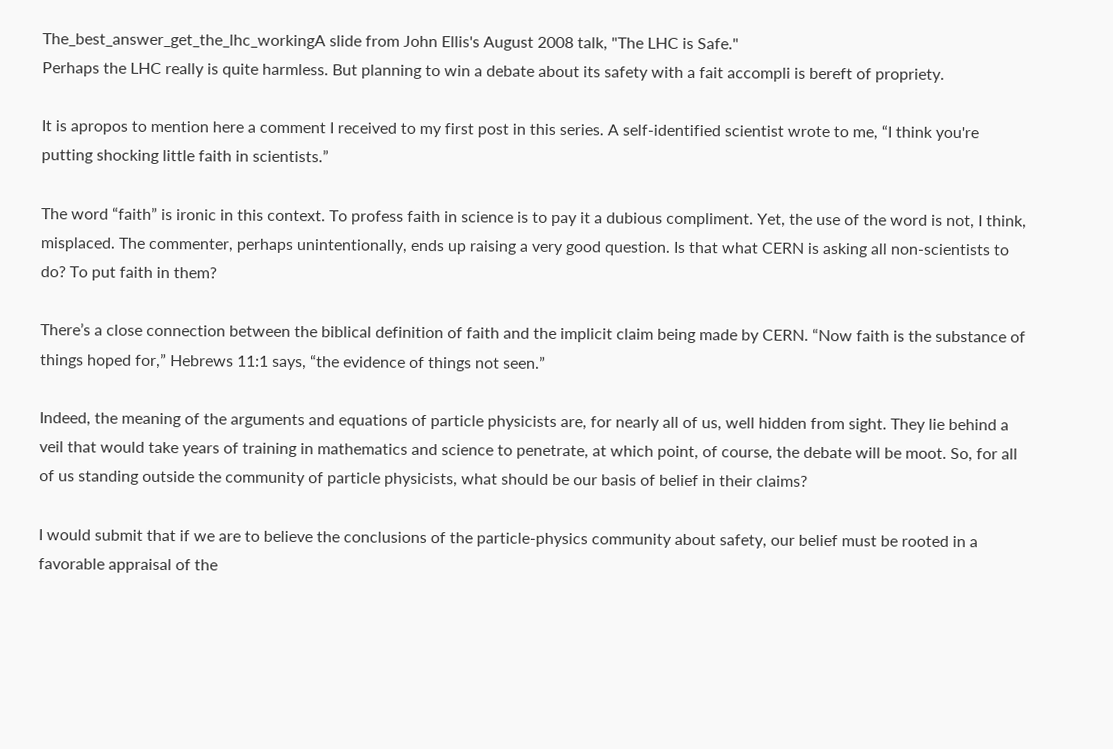The_best_answer_get_the_lhc_workingA slide from John Ellis's August 2008 talk, "The LHC is Safe."
Perhaps the LHC really is quite harmless. But planning to win a debate about its safety with a fait accompli is bereft of propriety.

It is apropos to mention here a comment I received to my first post in this series. A self-identified scientist wrote to me, “I think you're putting shocking little faith in scientists.”

The word “faith” is ironic in this context. To profess faith in science is to pay it a dubious compliment. Yet, the use of the word is not, I think, misplaced. The commenter, perhaps unintentionally, ends up raising a very good question. Is that what CERN is asking all non-scientists to do? To put faith in them?

There’s a close connection between the biblical definition of faith and the implicit claim being made by CERN. “Now faith is the substance of things hoped for,” Hebrews 11:1 says, “the evidence of things not seen.”

Indeed, the meaning of the arguments and equations of particle physicists are, for nearly all of us, well hidden from sight. They lie behind a veil that would take years of training in mathematics and science to penetrate, at which point, of course, the debate will be moot. So, for all of us standing outside the community of particle physicists, what should be our basis of belief in their claims?

I would submit that if we are to believe the conclusions of the particle-physics community about safety, our belief must be rooted in a favorable appraisal of the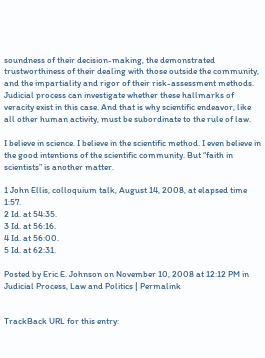soundness of their decision-making, the demonstrated trustworthiness of their dealing with those outside the community, and the impartiality and rigor of their risk-assessment methods. Judicial process can investigate whether these hallmarks of veracity exist in this case. And that is why scientific endeavor, like all other human activity, must be subordinate to the rule of law.

I believe in science. I believe in the scientific method. I even believe in the good intentions of the scientific community. But “faith in scientists” is another matter.

1 John Ellis, colloquium talk, August 14, 2008, at elapsed time 1:57.
2 Id. at 54:35.
3 Id. at 56:16.
4 Id. at 56:00.
5 Id. at 62:31.

Posted by Eric E. Johnson on November 10, 2008 at 12:12 PM in Judicial Process, Law and Politics | Permalink


TrackBack URL for this entry: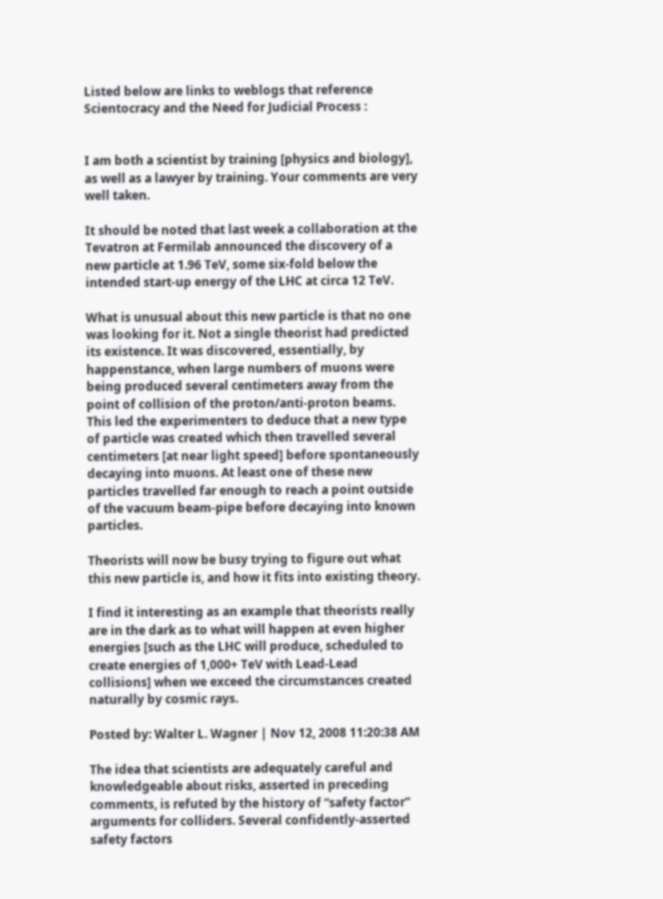Listed below are links to weblogs that reference Scientocracy and the Need for Judicial Process :


I am both a scientist by training [physics and biology], as well as a lawyer by training. Your comments are very well taken.

It should be noted that last week a collaboration at the Tevatron at Fermilab announced the discovery of a new particle at 1.96 TeV, some six-fold below the intended start-up energy of the LHC at circa 12 TeV.

What is unusual about this new particle is that no one was looking for it. Not a single theorist had predicted its existence. It was discovered, essentially, by happenstance, when large numbers of muons were being produced several centimeters away from the point of collision of the proton/anti-proton beams. This led the experimenters to deduce that a new type of particle was created which then travelled several centimeters [at near light speed] before spontaneously decaying into muons. At least one of these new particles travelled far enough to reach a point outside of the vacuum beam-pipe before decaying into known particles.

Theorists will now be busy trying to figure out what this new particle is, and how it fits into existing theory.

I find it interesting as an example that theorists really are in the dark as to what will happen at even higher energies [such as the LHC will produce, scheduled to create energies of 1,000+ TeV with Lead-Lead collisions] when we exceed the circumstances created naturally by cosmic rays.

Posted by: Walter L. Wagner | Nov 12, 2008 11:20:38 AM

The idea that scientists are adequately careful and knowledgeable about risks, asserted in preceding comments, is refuted by the history of “safety factor” arguments for colliders. Several confidently-asserted safety factors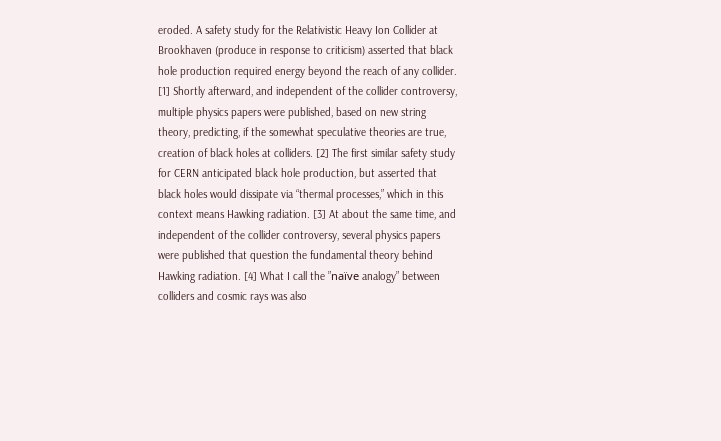eroded. A safety study for the Relativistic Heavy Ion Collider at Brookhaven (produce in response to criticism) asserted that black hole production required energy beyond the reach of any collider. [1] Shortly afterward, and independent of the collider controversy, multiple physics papers were published, based on new string theory, predicting, if the somewhat speculative theories are true, creation of black holes at colliders. [2] The first similar safety study for CERN anticipated black hole production, but asserted that black holes would dissipate via “thermal processes,” which in this context means Hawking radiation. [3] At about the same time, and independent of the collider controversy, several physics papers were published that question the fundamental theory behind Hawking radiation. [4] What I call the ”naïve analogy” between colliders and cosmic rays was also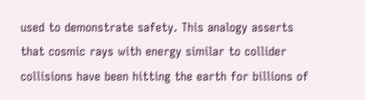used to demonstrate safety. This analogy asserts that cosmic rays with energy similar to collider collisions have been hitting the earth for billions of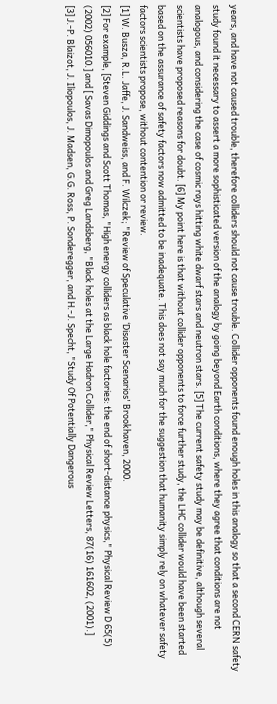years, and have not caused trouble, therefore colliders should not cause trouble. Collider opponents found enough holes in this analogy so that a second CERN safety study found it necessary to assert a more sophisticated version of the analogy by going beyond Earth conditions, where they agree that conditions are not analogous, and considering the case of cosmic rays hitting white dwarf stars and neutron stars. [5] The current safety study may be definitive, although several scientists have proposed reasons for doubt. [6] My point here is that without collider opponents to force further study, the LHC collider would have been started based on the assurance of safety factors now admitted to be inadequate. This does not say much for the suggestion that humanity simply rely on whatever safety factors scientists propose, without contention or review.
[1] W. Busza, R.L. Jaffe, J. Sandweiss, and F. Wilczek; "Review of Speculative ‘Disaster Scenarios' Brookhaven, 2000.
[2] For example, [Steven Giddings and Scott Thomas, "High energy colliders as black hole factories: the end of short-distance physics," Physical Review D 65(5) (2002) 056010.] and [ Savas Dimopoulos and Greg Landsberg, "Black holes at the Large Hadron Collider," Physical Review Letters, 87(16) 161602, (2001).]
[3] J.-P. Blaizot, J. Iliopoulos, J. Madsen, G.G. Ross, P. Sonderegger, and H.-J. Specht, "Study Of Potentially Dangerous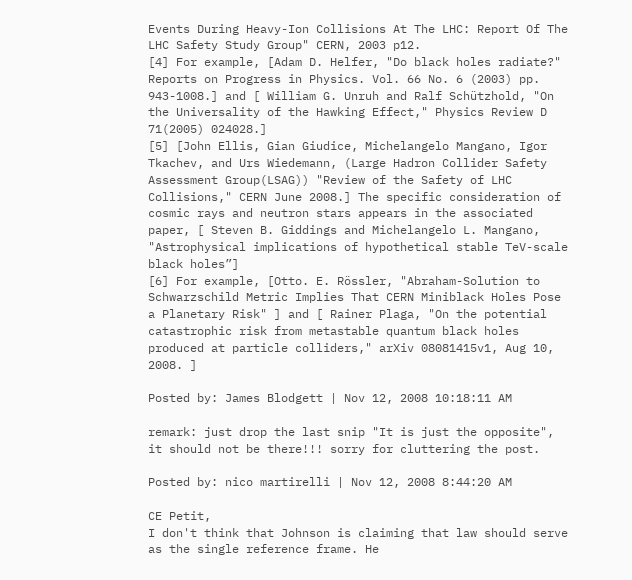Events During Heavy-Ion Collisions At The LHC: Report Of The LHC Safety Study Group" CERN, 2003 p12.
[4] For example, [Adam D. Helfer, "Do black holes radiate?" Reports on Progress in Physics. Vol. 66 No. 6 (2003) pp. 943-1008.] and [ William G. Unruh and Ralf Schützhold, "On the Universality of the Hawking Effect," Physics Review D 71(2005) 024028.]
[5] [John Ellis, Gian Giudice, Michelangelo Mangano, Igor Tkachev, and Urs Wiedemann, (Large Hadron Collider Safety Assessment Group(LSAG)) "Review of the Safety of LHC Collisions," CERN June 2008.] The specific consideration of cosmic rays and neutron stars appears in the associated paper, [ Steven B. Giddings and Michelangelo L. Mangano, "Astrophysical implications of hypothetical stable TeV-scale black holes”]
[6] For example, [Otto. E. Rössler, "Abraham-Solution to Schwarzschild Metric Implies That CERN Miniblack Holes Pose a Planetary Risk" ] and [ Rainer Plaga, "On the potential catastrophic risk from metastable quantum black holes produced at particle colliders," arXiv 08081415v1, Aug 10, 2008. ]

Posted by: James Blodgett | Nov 12, 2008 10:18:11 AM

remark: just drop the last snip "It is just the opposite", it should not be there!!! sorry for cluttering the post.

Posted by: nico martirelli | Nov 12, 2008 8:44:20 AM

CE Petit,
I don't think that Johnson is claiming that law should serve as the single reference frame. He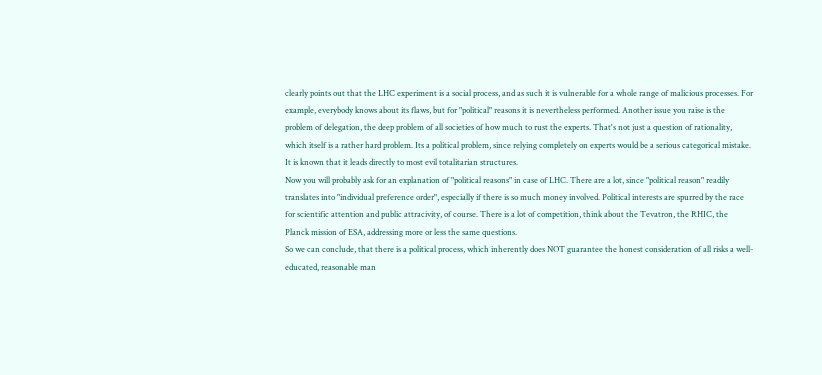clearly points out that the LHC experiment is a social process, and as such it is vulnerable for a whole range of malicious processes. For example, everybody knows about its flaws, but for "political" reasons it is nevertheless performed. Another issue you raise is the problem of delegation, the deep problem of all societies of how much to rust the experts. That's not just a question of rationality, which itself is a rather hard problem. Its a political problem, since relying completely on experts would be a serious categorical mistake. It is known that it leads directly to most evil totalitarian structures.
Now you will probably ask for an explanation of "political reasons" in case of LHC. There are a lot, since "political reason" readily translates into "individual preference order", especially if there is so much money involved. Political interests are spurred by the race for scientific attention and public attracivity, of course. There is a lot of competition, think about the Tevatron, the RHIC, the Planck mission of ESA, addressing more or less the same questions.
So we can conclude, that there is a political process, which inherently does NOT guarantee the honest consideration of all risks a well-educated, reasonable man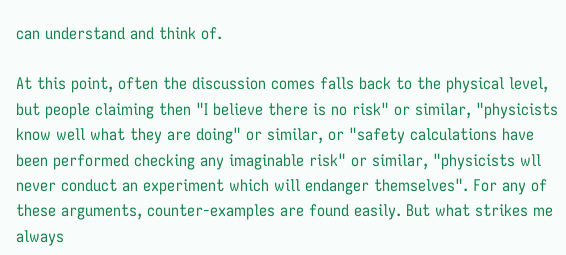can understand and think of.

At this point, often the discussion comes falls back to the physical level, but people claiming then "I believe there is no risk" or similar, "physicists know well what they are doing" or similar, or "safety calculations have been performed checking any imaginable risk" or similar, "physicists wll never conduct an experiment which will endanger themselves". For any of these arguments, counter-examples are found easily. But what strikes me always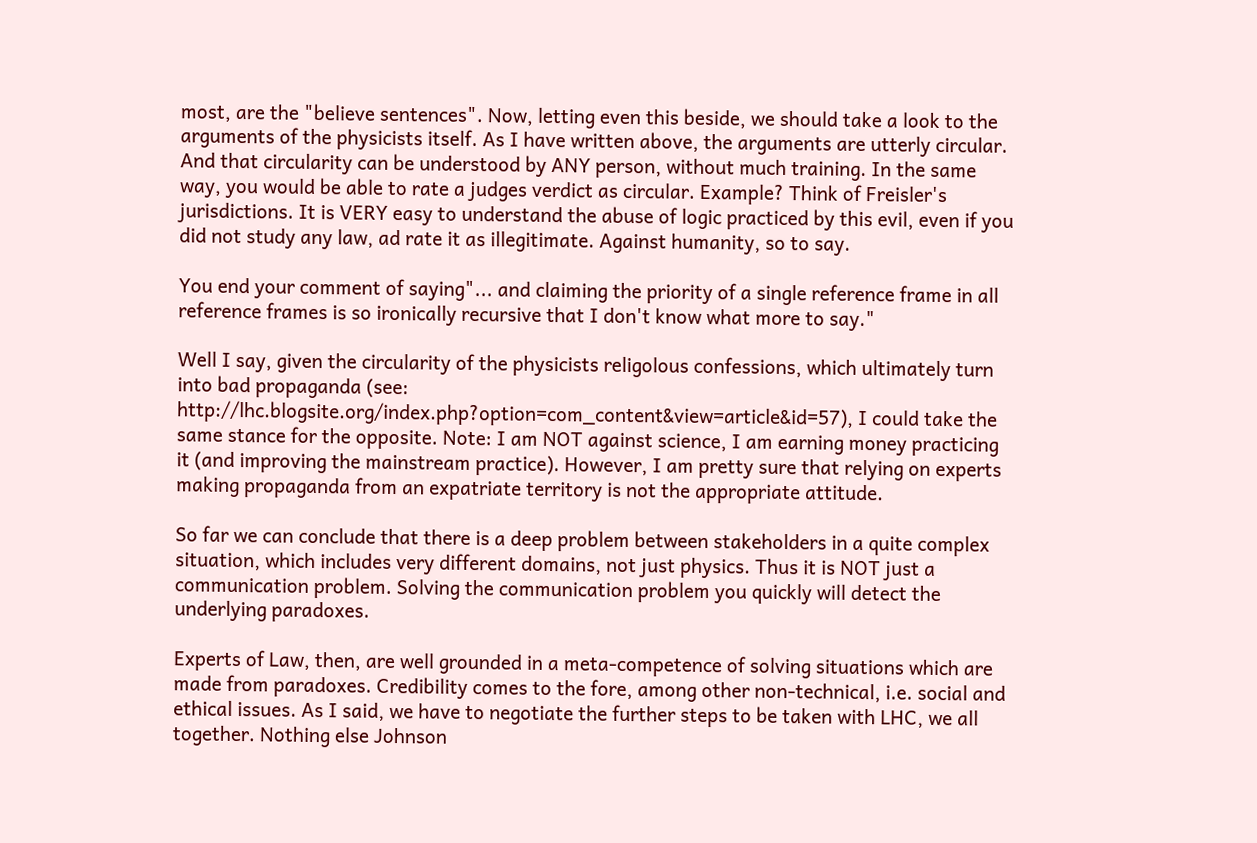most, are the "believe sentences". Now, letting even this beside, we should take a look to the arguments of the physicists itself. As I have written above, the arguments are utterly circular. And that circularity can be understood by ANY person, without much training. In the same way, you would be able to rate a judges verdict as circular. Example? Think of Freisler's jurisdictions. It is VERY easy to understand the abuse of logic practiced by this evil, even if you did not study any law, ad rate it as illegitimate. Against humanity, so to say.

You end your comment of saying"... and claiming the priority of a single reference frame in all reference frames is so ironically recursive that I don't know what more to say."

Well I say, given the circularity of the physicists religolous confessions, which ultimately turn into bad propaganda (see: http://lhc.blogsite.org/index.php?option=com_content&view=article&id=57), I could take the same stance for the opposite. Note: I am NOT against science, I am earning money practicing it (and improving the mainstream practice). However, I am pretty sure that relying on experts making propaganda from an expatriate territory is not the appropriate attitude.

So far we can conclude that there is a deep problem between stakeholders in a quite complex situation, which includes very different domains, not just physics. Thus it is NOT just a communication problem. Solving the communication problem you quickly will detect the underlying paradoxes.

Experts of Law, then, are well grounded in a meta-competence of solving situations which are made from paradoxes. Credibility comes to the fore, among other non-technical, i.e. social and ethical issues. As I said, we have to negotiate the further steps to be taken with LHC, we all together. Nothing else Johnson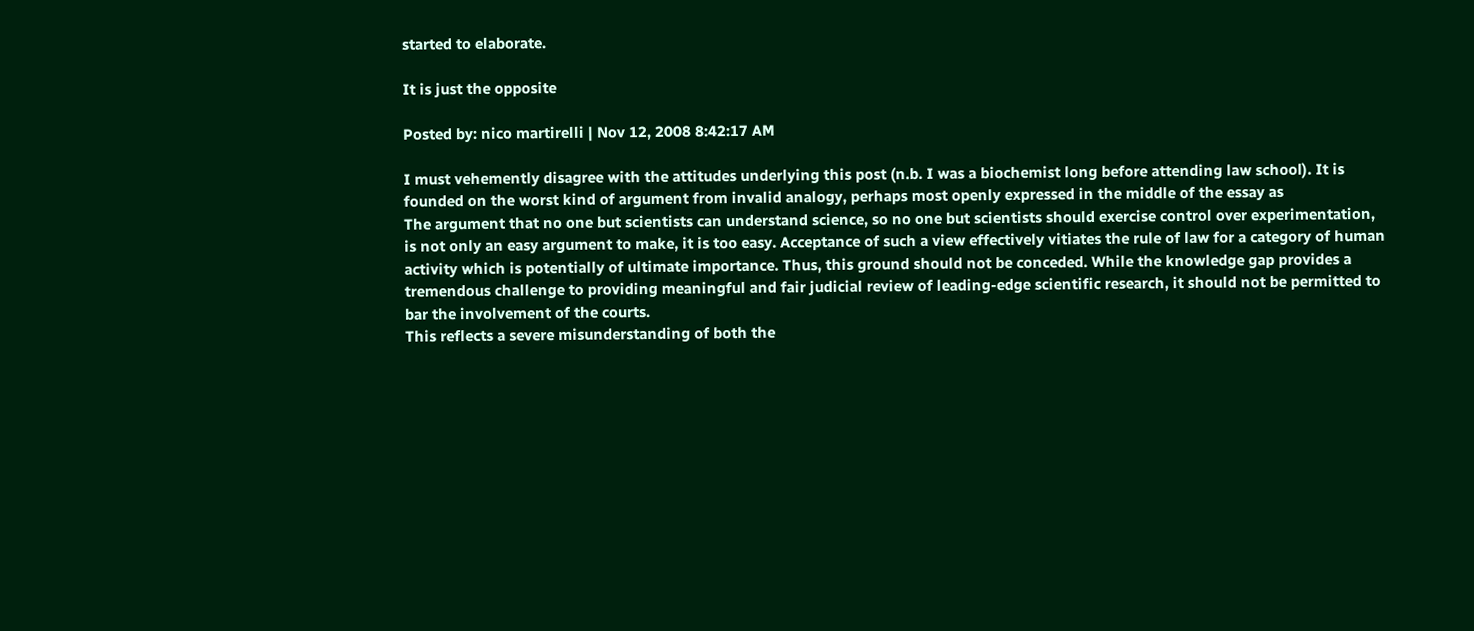started to elaborate.

It is just the opposite

Posted by: nico martirelli | Nov 12, 2008 8:42:17 AM

I must vehemently disagree with the attitudes underlying this post (n.b. I was a biochemist long before attending law school). It is founded on the worst kind of argument from invalid analogy, perhaps most openly expressed in the middle of the essay as
The argument that no one but scientists can understand science, so no one but scientists should exercise control over experimentation, is not only an easy argument to make, it is too easy. Acceptance of such a view effectively vitiates the rule of law for a category of human activity which is potentially of ultimate importance. Thus, this ground should not be conceded. While the knowledge gap provides a tremendous challenge to providing meaningful and fair judicial review of leading-edge scientific research, it should not be permitted to bar the involvement of the courts.
This reflects a severe misunderstanding of both the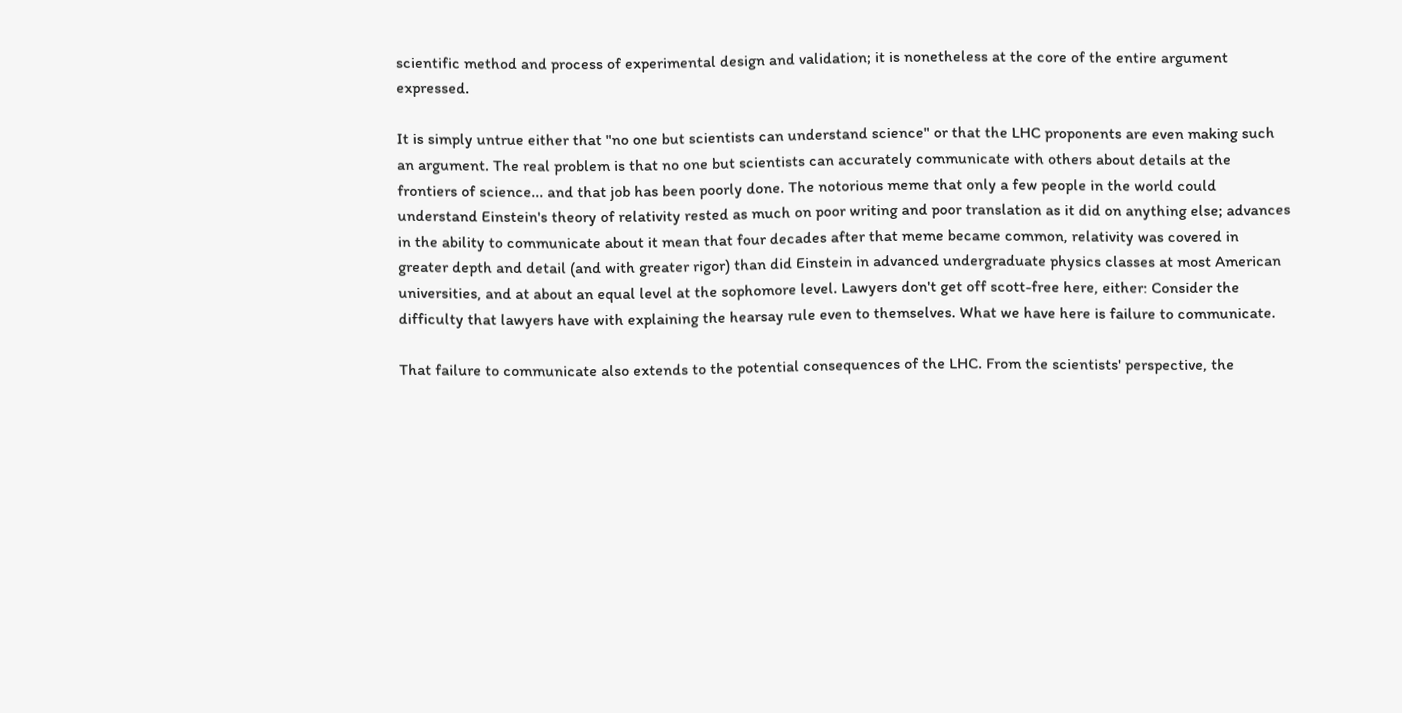scientific method and process of experimental design and validation; it is nonetheless at the core of the entire argument expressed.

It is simply untrue either that "no one but scientists can understand science" or that the LHC proponents are even making such an argument. The real problem is that no one but scientists can accurately communicate with others about details at the frontiers of science... and that job has been poorly done. The notorious meme that only a few people in the world could understand Einstein's theory of relativity rested as much on poor writing and poor translation as it did on anything else; advances in the ability to communicate about it mean that four decades after that meme became common, relativity was covered in greater depth and detail (and with greater rigor) than did Einstein in advanced undergraduate physics classes at most American universities, and at about an equal level at the sophomore level. Lawyers don't get off scott-free here, either: Consider the difficulty that lawyers have with explaining the hearsay rule even to themselves. What we have here is failure to communicate.

That failure to communicate also extends to the potential consequences of the LHC. From the scientists' perspective, the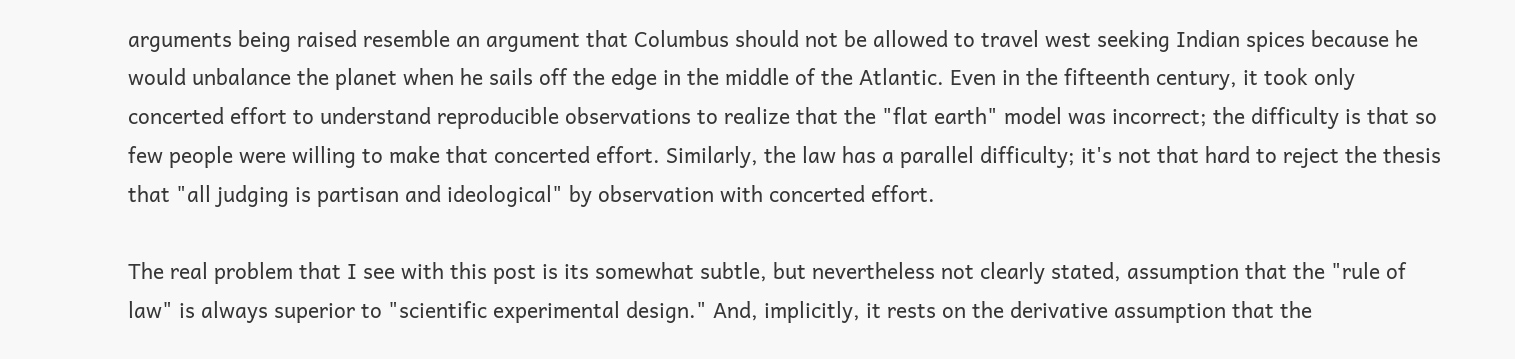arguments being raised resemble an argument that Columbus should not be allowed to travel west seeking Indian spices because he would unbalance the planet when he sails off the edge in the middle of the Atlantic. Even in the fifteenth century, it took only concerted effort to understand reproducible observations to realize that the "flat earth" model was incorrect; the difficulty is that so few people were willing to make that concerted effort. Similarly, the law has a parallel difficulty; it's not that hard to reject the thesis that "all judging is partisan and ideological" by observation with concerted effort.

The real problem that I see with this post is its somewhat subtle, but nevertheless not clearly stated, assumption that the "rule of law" is always superior to "scientific experimental design." And, implicitly, it rests on the derivative assumption that the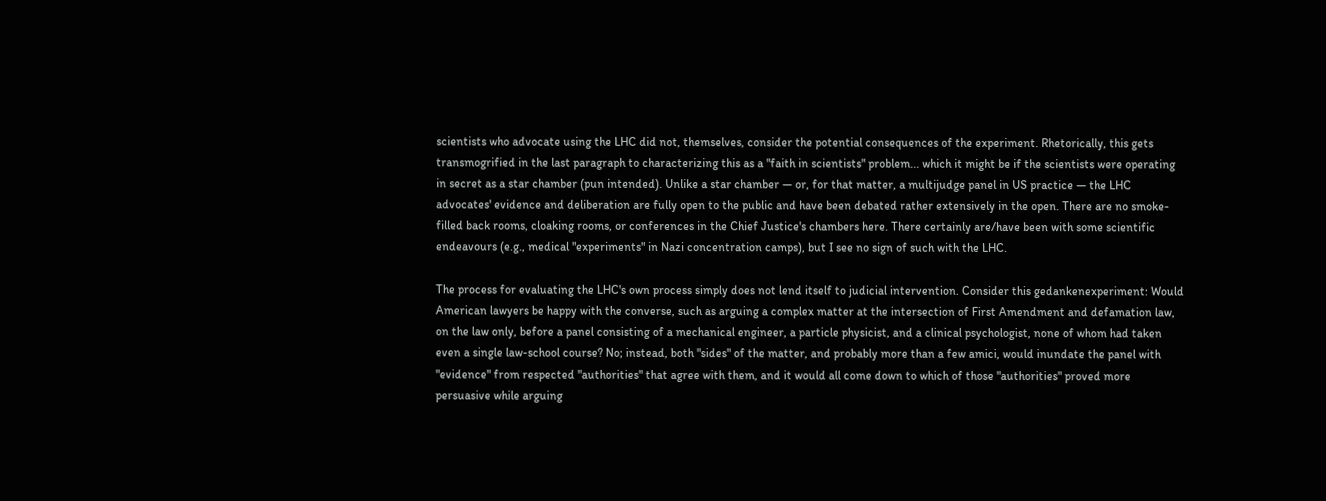scientists who advocate using the LHC did not, themselves, consider the potential consequences of the experiment. Rhetorically, this gets transmogrified in the last paragraph to characterizing this as a "faith in scientists" problem... which it might be if the scientists were operating in secret as a star chamber (pun intended). Unlike a star chamber — or, for that matter, a multijudge panel in US practice — the LHC advocates' evidence and deliberation are fully open to the public and have been debated rather extensively in the open. There are no smoke-filled back rooms, cloaking rooms, or conferences in the Chief Justice's chambers here. There certainly are/have been with some scientific endeavours (e.g., medical "experiments" in Nazi concentration camps), but I see no sign of such with the LHC.

The process for evaluating the LHC's own process simply does not lend itself to judicial intervention. Consider this gedankenexperiment: Would American lawyers be happy with the converse, such as arguing a complex matter at the intersection of First Amendment and defamation law, on the law only, before a panel consisting of a mechanical engineer, a particle physicist, and a clinical psychologist, none of whom had taken even a single law-school course? No; instead, both "sides" of the matter, and probably more than a few amici, would inundate the panel with "evidence" from respected "authorities" that agree with them, and it would all come down to which of those "authorities" proved more persuasive while arguing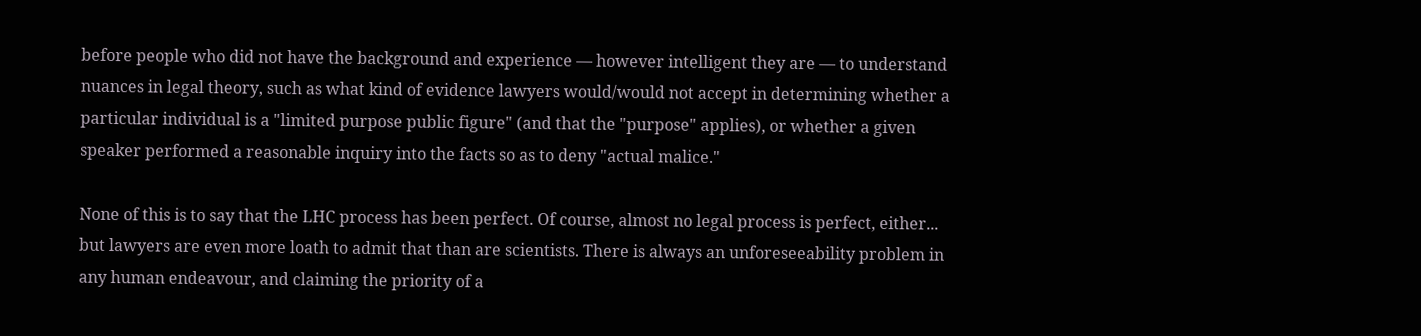before people who did not have the background and experience — however intelligent they are — to understand nuances in legal theory, such as what kind of evidence lawyers would/would not accept in determining whether a particular individual is a "limited purpose public figure" (and that the "purpose" applies), or whether a given speaker performed a reasonable inquiry into the facts so as to deny "actual malice."

None of this is to say that the LHC process has been perfect. Of course, almost no legal process is perfect, either... but lawyers are even more loath to admit that than are scientists. There is always an unforeseeability problem in any human endeavour, and claiming the priority of a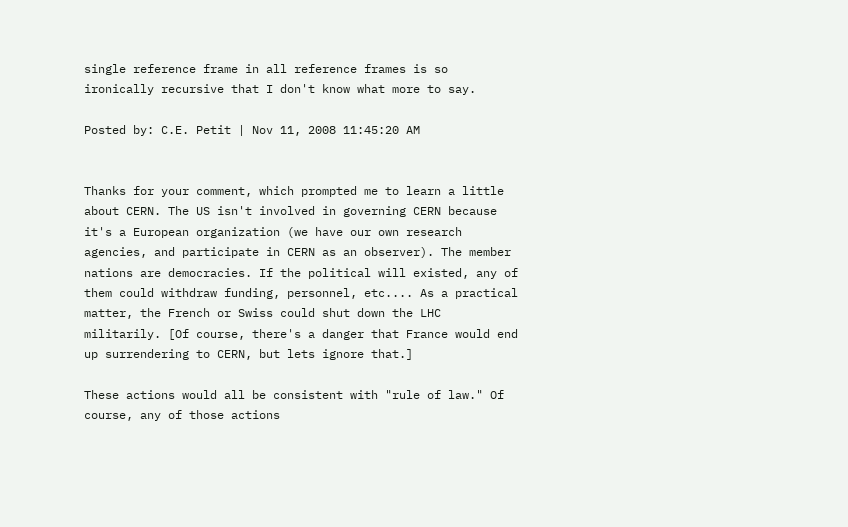single reference frame in all reference frames is so ironically recursive that I don't know what more to say.

Posted by: C.E. Petit | Nov 11, 2008 11:45:20 AM


Thanks for your comment, which prompted me to learn a little about CERN. The US isn't involved in governing CERN because it's a European organization (we have our own research agencies, and participate in CERN as an observer). The member nations are democracies. If the political will existed, any of them could withdraw funding, personnel, etc.... As a practical matter, the French or Swiss could shut down the LHC militarily. [Of course, there's a danger that France would end up surrendering to CERN, but lets ignore that.]

These actions would all be consistent with "rule of law." Of course, any of those actions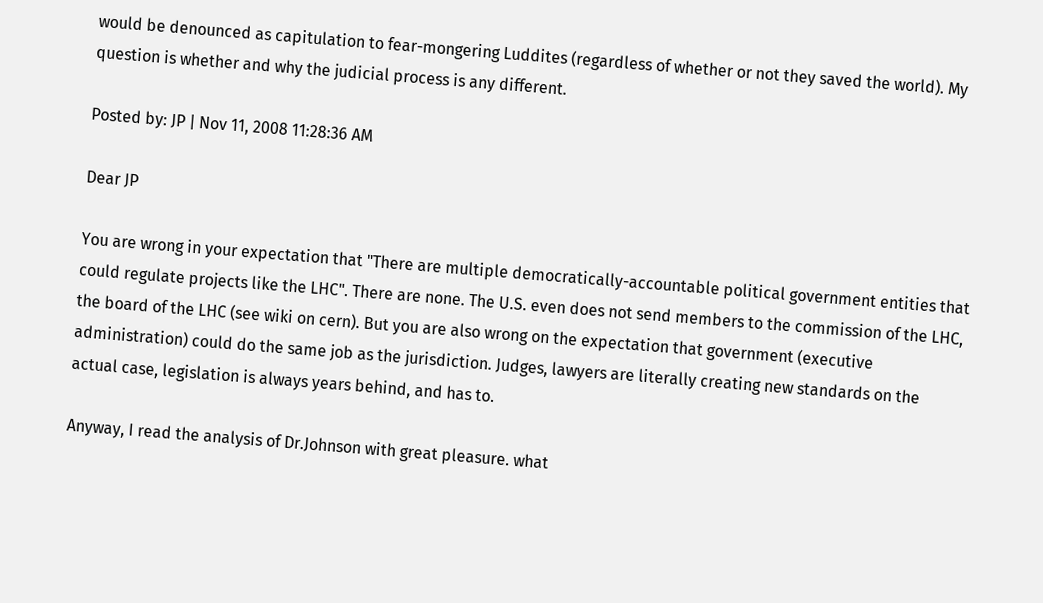would be denounced as capitulation to fear-mongering Luddites (regardless of whether or not they saved the world). My question is whether and why the judicial process is any different.

Posted by: JP | Nov 11, 2008 11:28:36 AM

Dear JP

You are wrong in your expectation that "There are multiple democratically-accountable political government entities that could regulate projects like the LHC". There are none. The U.S. even does not send members to the commission of the LHC, the board of the LHC (see wiki on cern). But you are also wrong on the expectation that government (executive administration) could do the same job as the jurisdiction. Judges, lawyers are literally creating new standards on the actual case, legislation is always years behind, and has to.

Anyway, I read the analysis of Dr.Johnson with great pleasure. what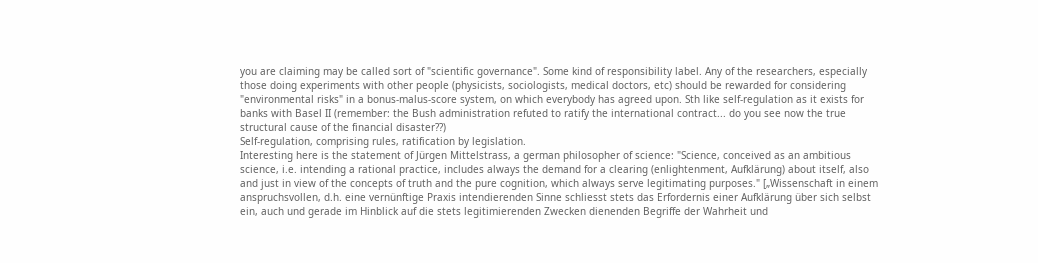you are claiming may be called sort of "scientific governance". Some kind of responsibility label. Any of the researchers, especially those doing experiments with other people (physicists, sociologists, medical doctors, etc) should be rewarded for considering "environmental risks" in a bonus-malus-score system, on which everybody has agreed upon. Sth like self-regulation as it exists for banks with Basel II (remember: the Bush administration refuted to ratify the international contract... do you see now the true structural cause of the financial disaster??)
Self-regulation, comprising rules, ratification by legislation.
Interesting here is the statement of Jürgen Mittelstrass, a german philosopher of science: "Science, conceived as an ambitious science, i.e. intending a rational practice, includes always the demand for a clearing (enlightenment, Aufklärung) about itself, also and just in view of the concepts of truth and the pure cognition, which always serve legitimating purposes." [„Wissenschaft in einem anspruchsvollen, d.h. eine vernünftige Praxis intendierenden Sinne schliesst stets das Erfordernis einer Aufklärung über sich selbst ein, auch und gerade im Hinblick auf die stets legitimierenden Zwecken dienenden Begriffe der Wahrheit und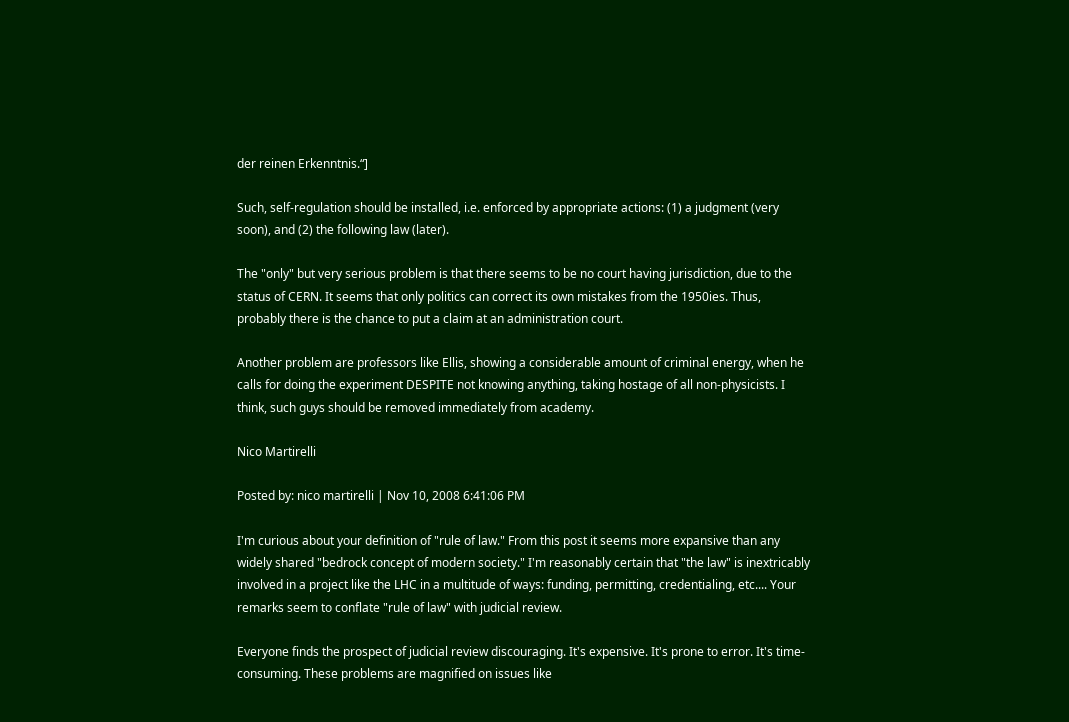der reinen Erkenntnis.“]

Such, self-regulation should be installed, i.e. enforced by appropriate actions: (1) a judgment (very soon), and (2) the following law (later).

The "only" but very serious problem is that there seems to be no court having jurisdiction, due to the status of CERN. It seems that only politics can correct its own mistakes from the 1950ies. Thus, probably there is the chance to put a claim at an administration court.

Another problem are professors like Ellis, showing a considerable amount of criminal energy, when he calls for doing the experiment DESPITE not knowing anything, taking hostage of all non-physicists. I think, such guys should be removed immediately from academy.

Nico Martirelli

Posted by: nico martirelli | Nov 10, 2008 6:41:06 PM

I'm curious about your definition of "rule of law." From this post it seems more expansive than any widely shared "bedrock concept of modern society." I'm reasonably certain that "the law" is inextricably involved in a project like the LHC in a multitude of ways: funding, permitting, credentialing, etc.... Your remarks seem to conflate "rule of law" with judicial review.

Everyone finds the prospect of judicial review discouraging. It's expensive. It's prone to error. It's time-consuming. These problems are magnified on issues like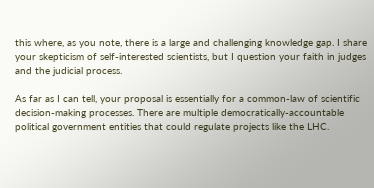this where, as you note, there is a large and challenging knowledge gap. I share your skepticism of self-interested scientists, but I question your faith in judges and the judicial process.

As far as I can tell, your proposal is essentially for a common-law of scientific decision-making processes. There are multiple democratically-accountable political government entities that could regulate projects like the LHC.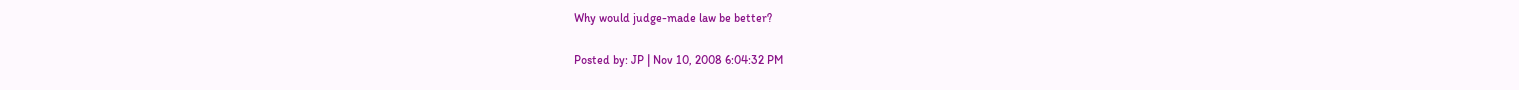Why would judge-made law be better?

Posted by: JP | Nov 10, 2008 6:04:32 PM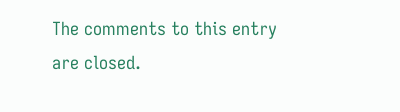The comments to this entry are closed.